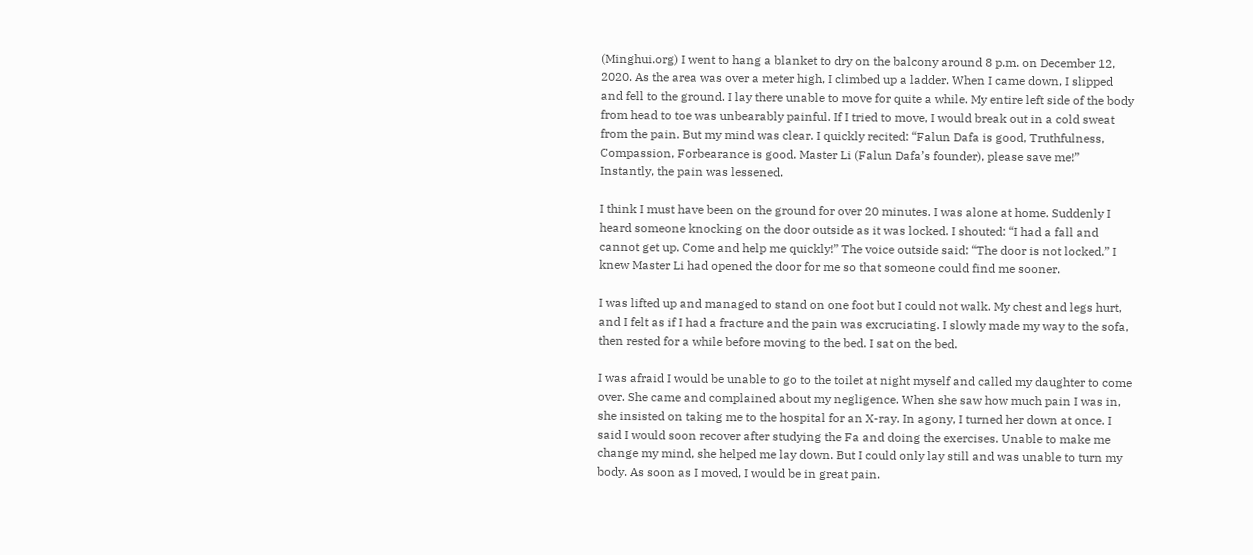(Minghui.org) I went to hang a blanket to dry on the balcony around 8 p.m. on December 12, 2020. As the area was over a meter high, I climbed up a ladder. When I came down, I slipped and fell to the ground. I lay there unable to move for quite a while. My entire left side of the body from head to toe was unbearably painful. If I tried to move, I would break out in a cold sweat from the pain. But my mind was clear. I quickly recited: “Falun Dafa is good, Truthfulness, Compassion, Forbearance is good. Master Li (Falun Dafa’s founder), please save me!” Instantly, the pain was lessened.

I think I must have been on the ground for over 20 minutes. I was alone at home. Suddenly I heard someone knocking on the door outside as it was locked. I shouted: “I had a fall and cannot get up. Come and help me quickly!” The voice outside said: “The door is not locked.” I knew Master Li had opened the door for me so that someone could find me sooner.

I was lifted up and managed to stand on one foot but I could not walk. My chest and legs hurt, and I felt as if I had a fracture and the pain was excruciating. I slowly made my way to the sofa, then rested for a while before moving to the bed. I sat on the bed.

I was afraid I would be unable to go to the toilet at night myself and called my daughter to come over. She came and complained about my negligence. When she saw how much pain I was in, she insisted on taking me to the hospital for an X-ray. In agony, I turned her down at once. I said I would soon recover after studying the Fa and doing the exercises. Unable to make me change my mind, she helped me lay down. But I could only lay still and was unable to turn my body. As soon as I moved, I would be in great pain.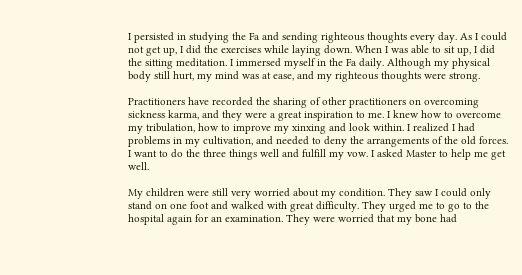I persisted in studying the Fa and sending righteous thoughts every day. As I could not get up, I did the exercises while laying down. When I was able to sit up, I did the sitting meditation. I immersed myself in the Fa daily. Although my physical body still hurt, my mind was at ease, and my righteous thoughts were strong.

Practitioners have recorded the sharing of other practitioners on overcoming sickness karma, and they were a great inspiration to me. I knew how to overcome my tribulation, how to improve my xinxing and look within. I realized I had problems in my cultivation, and needed to deny the arrangements of the old forces. I want to do the three things well and fulfill my vow. I asked Master to help me get well.

My children were still very worried about my condition. They saw I could only stand on one foot and walked with great difficulty. They urged me to go to the hospital again for an examination. They were worried that my bone had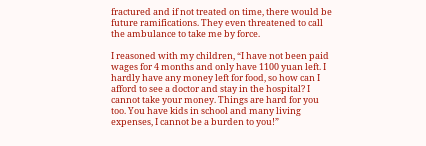fractured and if not treated on time, there would be future ramifications. They even threatened to call the ambulance to take me by force.

I reasoned with my children, “I have not been paid wages for 4 months and only have 1100 yuan left. I hardly have any money left for food, so how can I afford to see a doctor and stay in the hospital? I cannot take your money. Things are hard for you too. You have kids in school and many living expenses, I cannot be a burden to you!”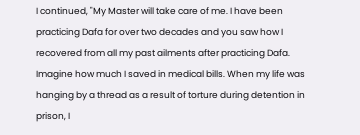I continued, "My Master will take care of me. I have been practicing Dafa for over two decades and you saw how I recovered from all my past ailments after practicing Dafa. Imagine how much I saved in medical bills. When my life was hanging by a thread as a result of torture during detention in prison, I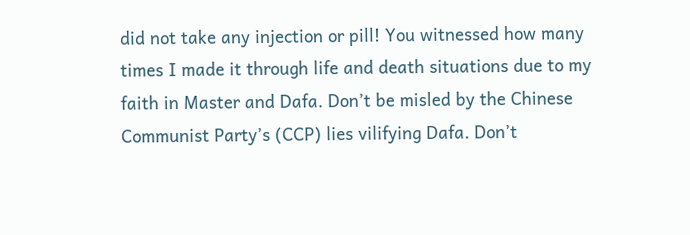did not take any injection or pill! You witnessed how many times I made it through life and death situations due to my faith in Master and Dafa. Don’t be misled by the Chinese Communist Party’s (CCP) lies vilifying Dafa. Don’t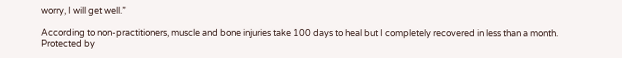worry, I will get well.”

According to non-practitioners, muscle and bone injuries take 100 days to heal but I completely recovered in less than a month. Protected by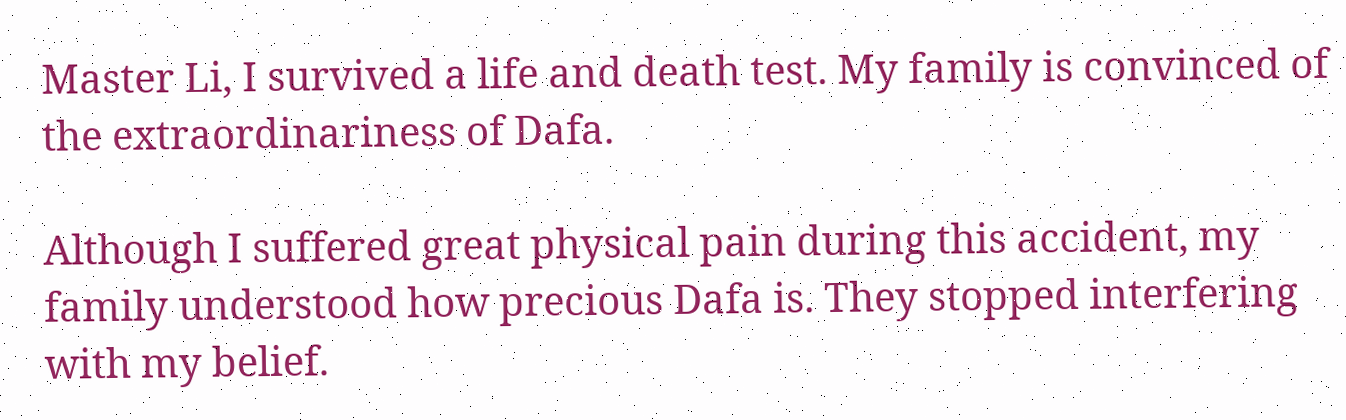Master Li, I survived a life and death test. My family is convinced of the extraordinariness of Dafa.

Although I suffered great physical pain during this accident, my family understood how precious Dafa is. They stopped interfering with my belief.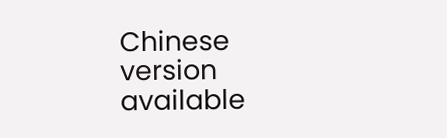Chinese version available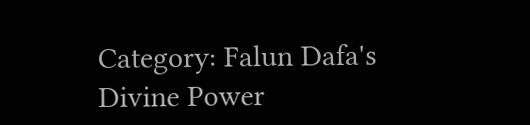Category: Falun Dafa's Divine Power